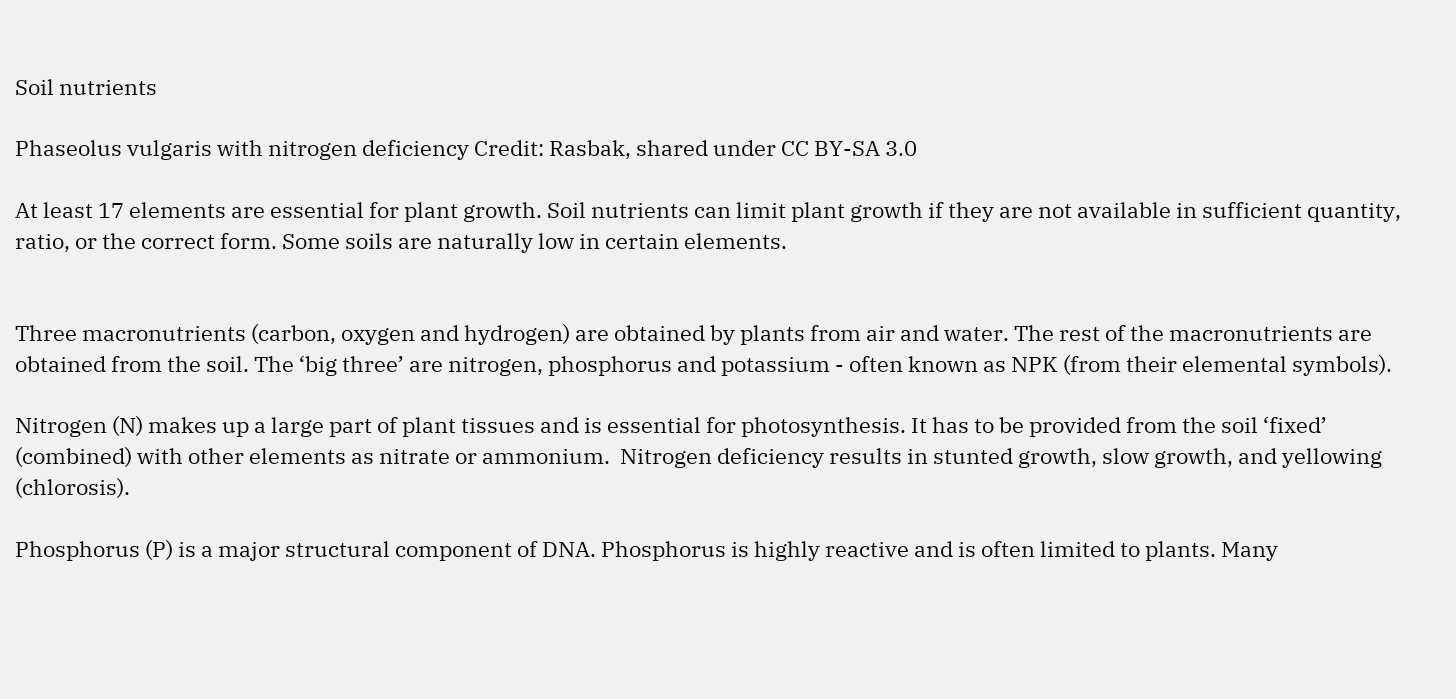Soil nutrients

Phaseolus vulgaris with nitrogen deficiency Credit: Rasbak, shared under CC BY-SA 3.0

At least 17 elements are essential for plant growth. Soil nutrients can limit plant growth if they are not available in sufficient quantity, ratio, or the correct form. Some soils are naturally low in certain elements.


Three macronutrients (carbon, oxygen and hydrogen) are obtained by plants from air and water. The rest of the macronutrients are obtained from the soil. The ‘big three’ are nitrogen, phosphorus and potassium - often known as NPK (from their elemental symbols).

Nitrogen (N) makes up a large part of plant tissues and is essential for photosynthesis. It has to be provided from the soil ‘fixed’ (combined) with other elements as nitrate or ammonium.  Nitrogen deficiency results in stunted growth, slow growth, and yellowing (chlorosis).

Phosphorus (P) is a major structural component of DNA. Phosphorus is highly reactive and is often limited to plants. Many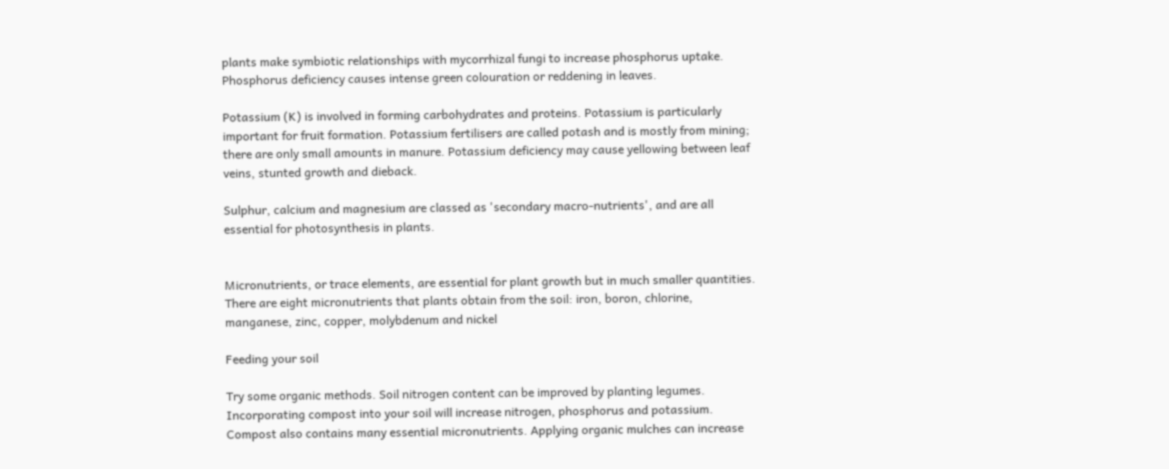plants make symbiotic relationships with mycorrhizal fungi to increase phosphorus uptake. Phosphorus deficiency causes intense green colouration or reddening in leaves.

Potassium (K) is involved in forming carbohydrates and proteins. Potassium is particularly important for fruit formation. Potassium fertilisers are called potash and is mostly from mining; there are only small amounts in manure. Potassium deficiency may cause yellowing between leaf veins, stunted growth and dieback.

Sulphur, calcium and magnesium are classed as 'secondary macro-nutrients', and are all essential for photosynthesis in plants.


Micronutrients, or trace elements, are essential for plant growth but in much smaller quantities. There are eight micronutrients that plants obtain from the soil: iron, boron, chlorine, manganese, zinc, copper, molybdenum and nickel

Feeding your soil

Try some organic methods. Soil nitrogen content can be improved by planting legumes. Incorporating compost into your soil will increase nitrogen, phosphorus and potassium. Compost also contains many essential micronutrients. Applying organic mulches can increase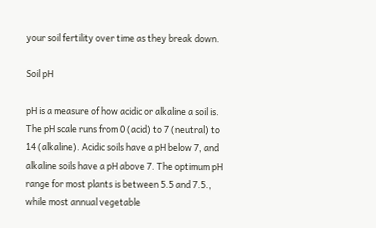your soil fertility over time as they break down.

Soil pH

pH is a measure of how acidic or alkaline a soil is. The pH scale runs from 0 (acid) to 7 (neutral) to 14 (alkaline). Acidic soils have a pH below 7, and alkaline soils have a pH above 7. The optimum pH range for most plants is between 5.5 and 7.5., while most annual vegetable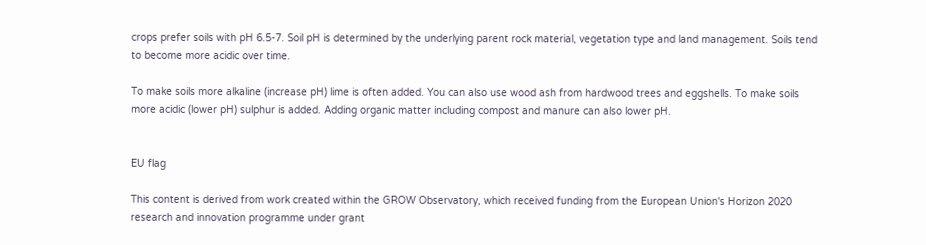crops prefer soils with pH 6.5-7. Soil pH is determined by the underlying parent rock material, vegetation type and land management. Soils tend to become more acidic over time.

To make soils more alkaline (increase pH) lime is often added. You can also use wood ash from hardwood trees and eggshells. To make soils more acidic (lower pH) sulphur is added. Adding organic matter including compost and manure can also lower pH.


EU flag

This content is derived from work created within the GROW Observatory, which received funding from the European Union's Horizon 2020 research and innovation programme under grant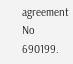agreement No 690199.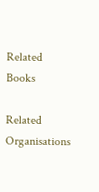Related Books

Related Organisations